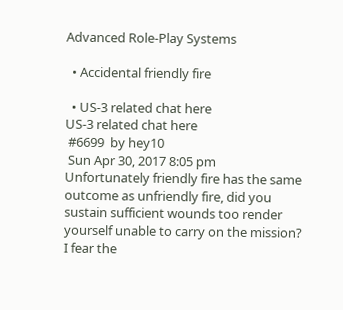Advanced Role-Play Systems

  • Accidental friendly fire

  • US-3 related chat here
US-3 related chat here
 #6699  by hey10
 Sun Apr 30, 2017 8:05 pm
Unfortunately friendly fire has the same outcome as unfriendly fire, did you sustain sufficient wounds too render yourself unable to carry on the mission? I fear the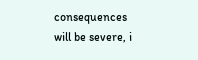consequences will be severe, i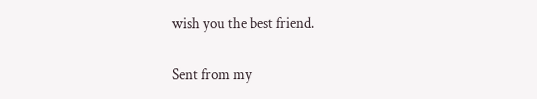wish you the best friend.

Sent from my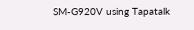SM-G920V using Tapatalk